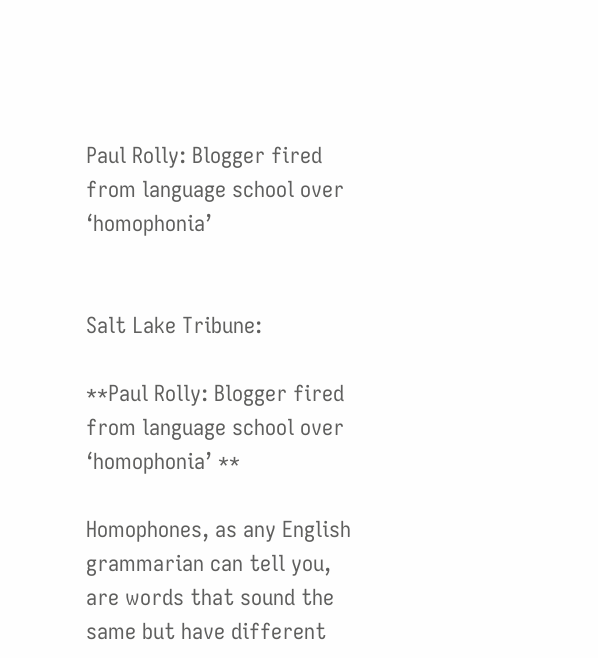Paul Rolly: Blogger fired from language school over ‘homophonia’


Salt Lake Tribune:

**Paul Rolly: Blogger fired from language school over ‘homophonia’ **

Homophones, as any English grammarian can tell you, are words that sound the same but have different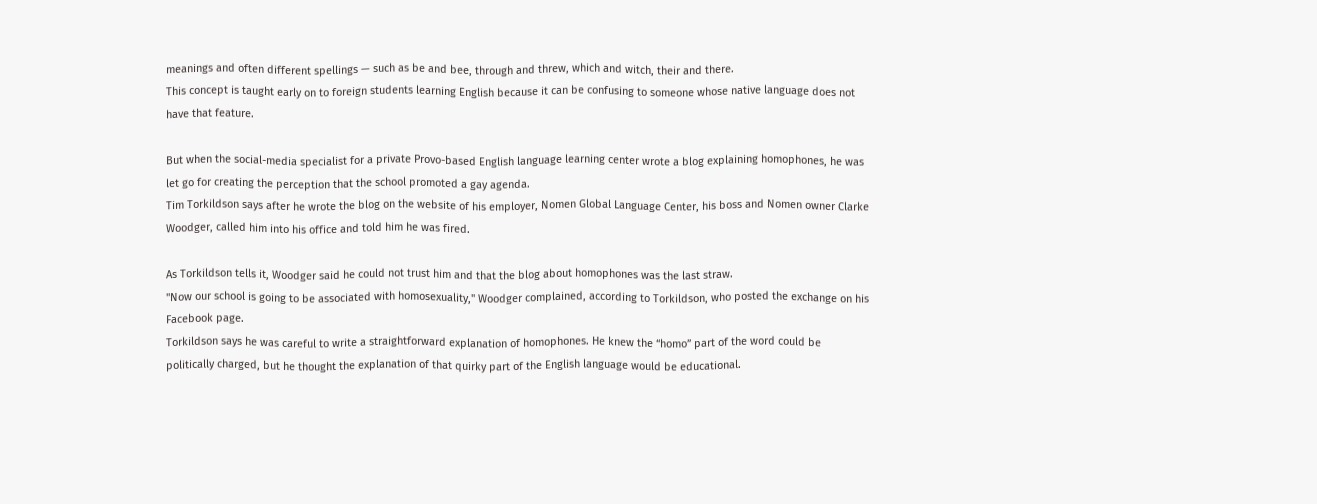meanings and often different spellings — such as be and bee, through and threw, which and witch, their and there.
This concept is taught early on to foreign students learning English because it can be confusing to someone whose native language does not have that feature.

But when the social-media specialist for a private Provo-based English language learning center wrote a blog explaining homophones, he was let go for creating the perception that the school promoted a gay agenda.
Tim Torkildson says after he wrote the blog on the website of his employer, Nomen Global Language Center, his boss and Nomen owner Clarke Woodger, called him into his office and told him he was fired.

As Torkildson tells it, Woodger said he could not trust him and that the blog about homophones was the last straw.
"Now our school is going to be associated with homosexuality," Woodger complained, according to Torkildson, who posted the exchange on his Facebook page.
Torkildson says he was careful to write a straightforward explanation of homophones. He knew the “homo” part of the word could be politically charged, but he thought the explanation of that quirky part of the English language would be educational.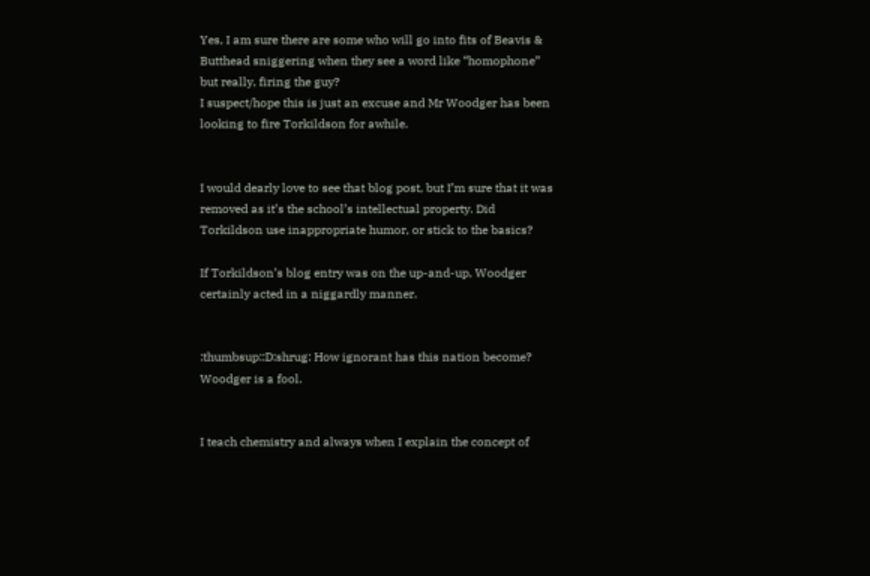Yes, I am sure there are some who will go into fits of Beavis & Butthead sniggering when they see a word like “homophone” but really, firing the guy?
I suspect/hope this is just an excuse and Mr Woodger has been looking to fire Torkildson for awhile.


I would dearly love to see that blog post, but I’m sure that it was removed as it’s the school’s intellectual property. Did Torkildson use inappropriate humor, or stick to the basics?

If Torkildson’s blog entry was on the up-and-up, Woodger certainly acted in a niggardly manner.


:thumbsup::D:shrug: How ignorant has this nation become? Woodger is a fool.


I teach chemistry and always when I explain the concept of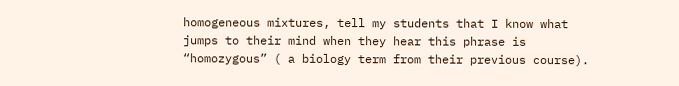homogeneous mixtures, tell my students that I know what jumps to their mind when they hear this phrase is “homozygous” ( a biology term from their previous course).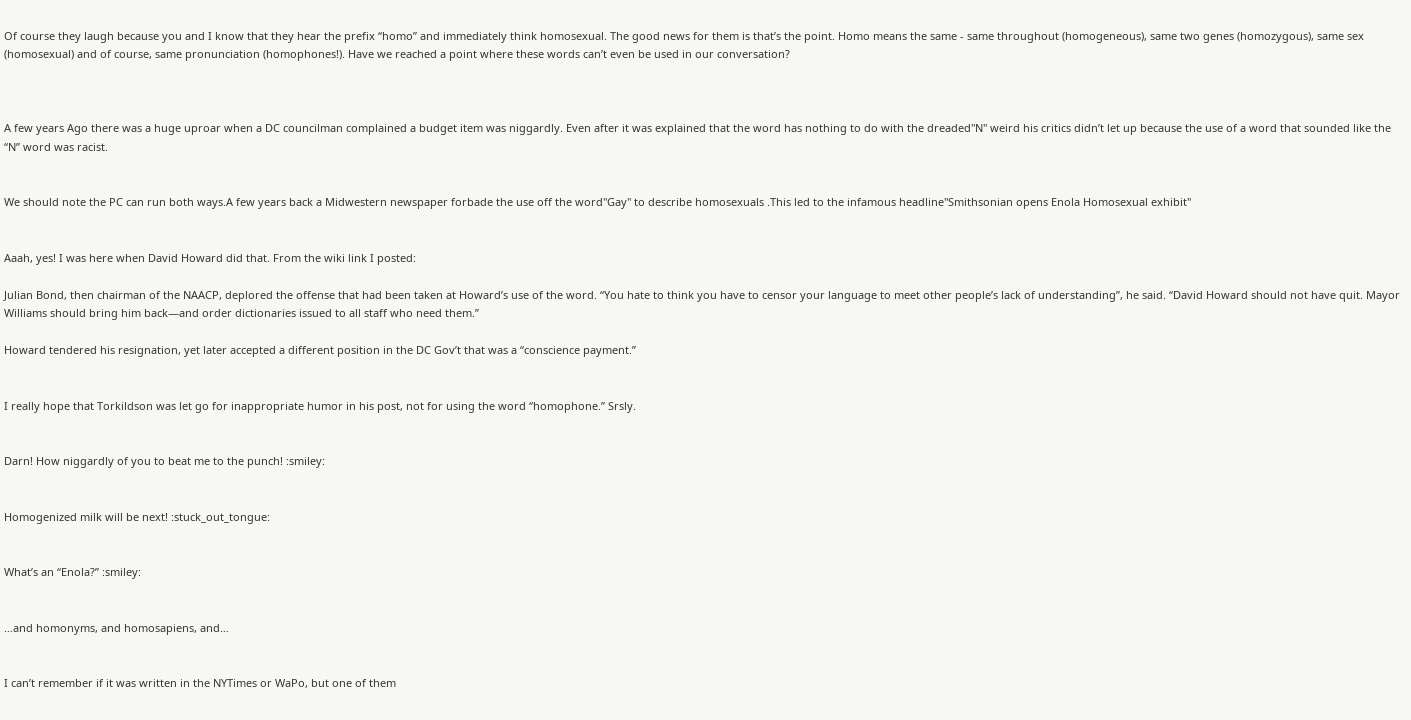Of course they laugh because you and I know that they hear the prefix “homo” and immediately think homosexual. The good news for them is that’s the point. Homo means the same - same throughout (homogeneous), same two genes (homozygous), same sex (homosexual) and of course, same pronunciation (homophones!). Have we reached a point where these words can’t even be used in our conversation?



A few years Ago there was a huge uproar when a DC councilman complained a budget item was niggardly. Even after it was explained that the word has nothing to do with the dreaded"N" weird his critics didn’t let up because the use of a word that sounded like the “N” word was racist.


We should note the PC can run both ways.A few years back a Midwestern newspaper forbade the use off the word"Gay" to describe homosexuals .This led to the infamous headline"Smithsonian opens Enola Homosexual exhibit"


Aaah, yes! I was here when David Howard did that. From the wiki link I posted:

Julian Bond, then chairman of the NAACP, deplored the offense that had been taken at Howard’s use of the word. “You hate to think you have to censor your language to meet other people’s lack of understanding”, he said. “David Howard should not have quit. Mayor Williams should bring him back—and order dictionaries issued to all staff who need them.”

Howard tendered his resignation, yet later accepted a different position in the DC Gov’t that was a “conscience payment.”


I really hope that Torkildson was let go for inappropriate humor in his post, not for using the word “homophone.” Srsly.


Darn! How niggardly of you to beat me to the punch! :smiley:


Homogenized milk will be next! :stuck_out_tongue:


What’s an “Enola?” :smiley:


…and homonyms, and homosapiens, and…


I can’t remember if it was written in the NYTimes or WaPo, but one of them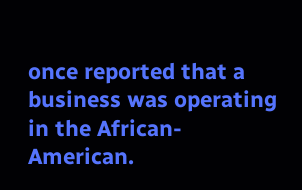once reported that a business was operating in the African-American.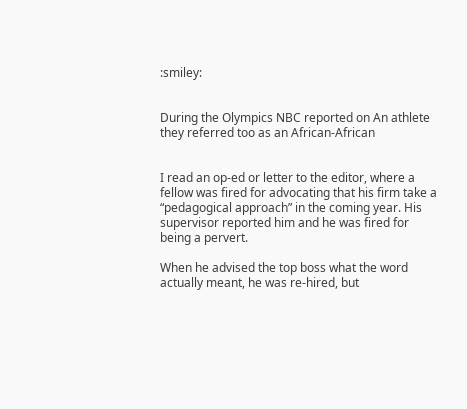:smiley:


During the Olympics NBC reported on An athlete they referred too as an African-African


I read an op-ed or letter to the editor, where a fellow was fired for advocating that his firm take a “pedagogical approach” in the coming year. His supervisor reported him and he was fired for being a pervert.

When he advised the top boss what the word actually meant, he was re-hired, but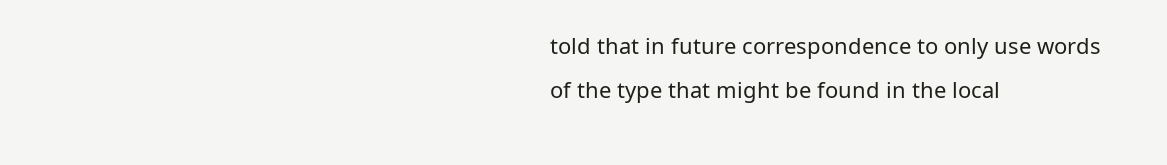told that in future correspondence to only use words of the type that might be found in the local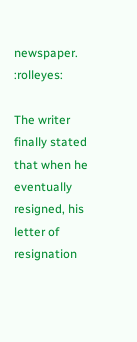newspaper. :rolleyes:

The writer finally stated that when he eventually resigned, his letter of resignation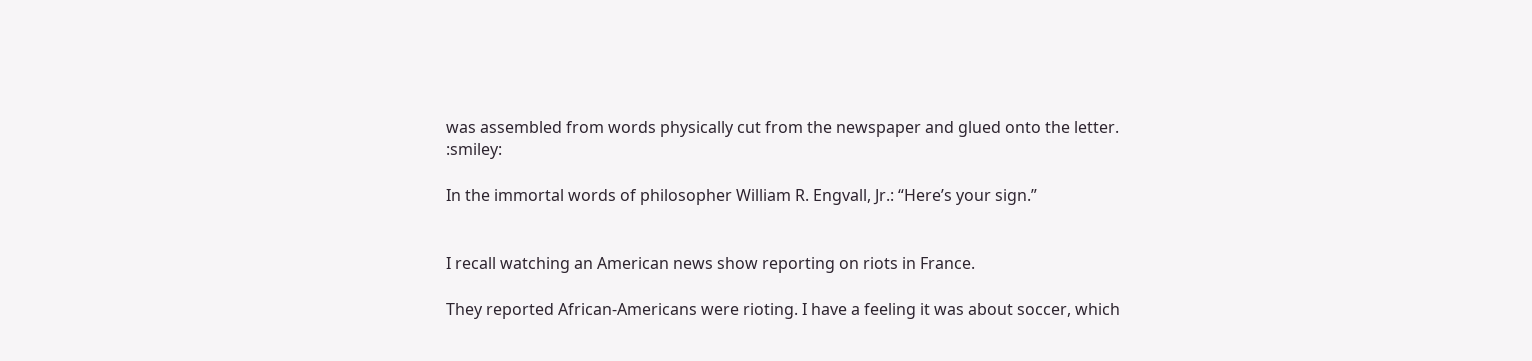was assembled from words physically cut from the newspaper and glued onto the letter. :smiley:

In the immortal words of philosopher William R. Engvall, Jr.: “Here’s your sign.”


I recall watching an American news show reporting on riots in France.

They reported African-Americans were rioting. I have a feeling it was about soccer, which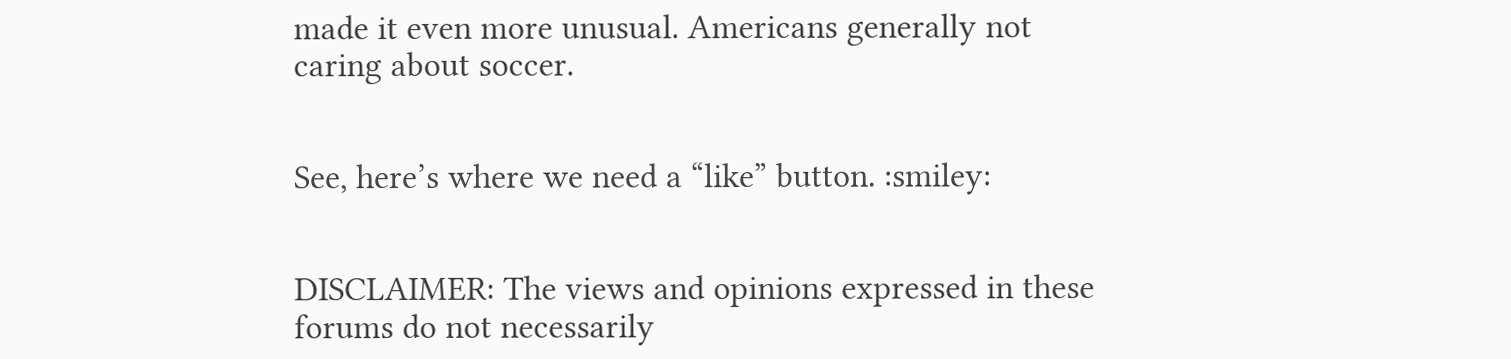made it even more unusual. Americans generally not caring about soccer.


See, here’s where we need a “like” button. :smiley:


DISCLAIMER: The views and opinions expressed in these forums do not necessarily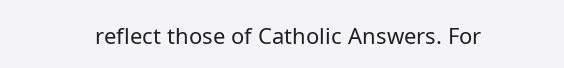reflect those of Catholic Answers. For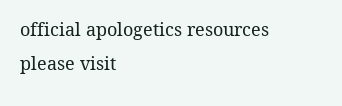official apologetics resources please visit